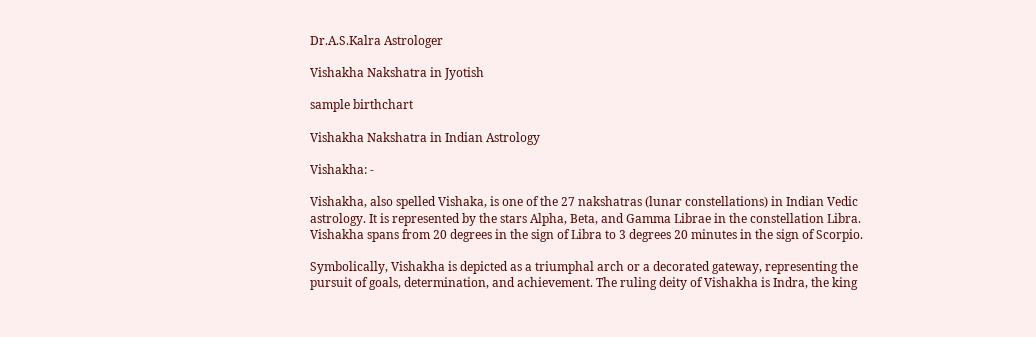Dr.A.S.Kalra Astrologer

Vishakha Nakshatra in Jyotish

sample birthchart

Vishakha Nakshatra in Indian Astrology

Vishakha: -

Vishakha, also spelled Vishaka, is one of the 27 nakshatras (lunar constellations) in Indian Vedic astrology. It is represented by the stars Alpha, Beta, and Gamma Librae in the constellation Libra. Vishakha spans from 20 degrees in the sign of Libra to 3 degrees 20 minutes in the sign of Scorpio.

Symbolically, Vishakha is depicted as a triumphal arch or a decorated gateway, representing the pursuit of goals, determination, and achievement. The ruling deity of Vishakha is Indra, the king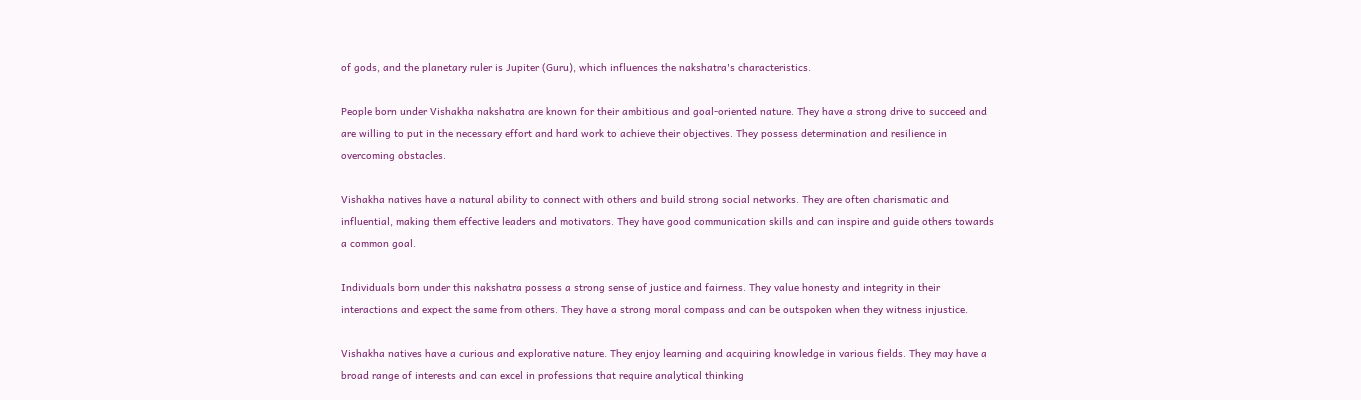of gods, and the planetary ruler is Jupiter (Guru), which influences the nakshatra's characteristics.

People born under Vishakha nakshatra are known for their ambitious and goal-oriented nature. They have a strong drive to succeed and are willing to put in the necessary effort and hard work to achieve their objectives. They possess determination and resilience in overcoming obstacles.

Vishakha natives have a natural ability to connect with others and build strong social networks. They are often charismatic and influential, making them effective leaders and motivators. They have good communication skills and can inspire and guide others towards a common goal.

Individuals born under this nakshatra possess a strong sense of justice and fairness. They value honesty and integrity in their interactions and expect the same from others. They have a strong moral compass and can be outspoken when they witness injustice.

Vishakha natives have a curious and explorative nature. They enjoy learning and acquiring knowledge in various fields. They may have a broad range of interests and can excel in professions that require analytical thinking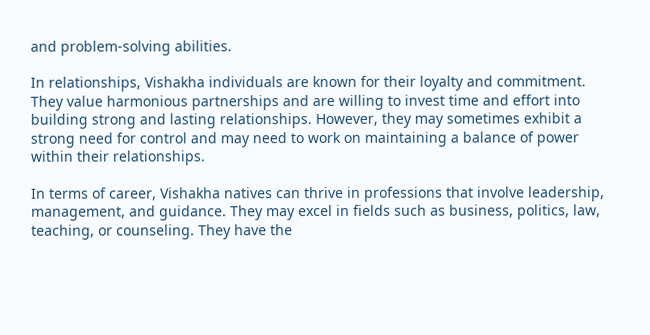and problem-solving abilities.

In relationships, Vishakha individuals are known for their loyalty and commitment. They value harmonious partnerships and are willing to invest time and effort into building strong and lasting relationships. However, they may sometimes exhibit a strong need for control and may need to work on maintaining a balance of power within their relationships.

In terms of career, Vishakha natives can thrive in professions that involve leadership, management, and guidance. They may excel in fields such as business, politics, law, teaching, or counseling. They have the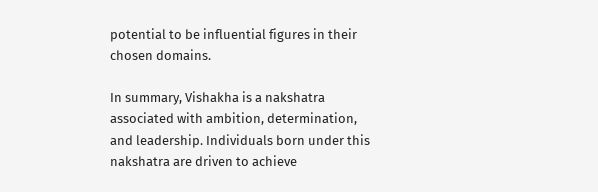potential to be influential figures in their chosen domains.

In summary, Vishakha is a nakshatra associated with ambition, determination, and leadership. Individuals born under this nakshatra are driven to achieve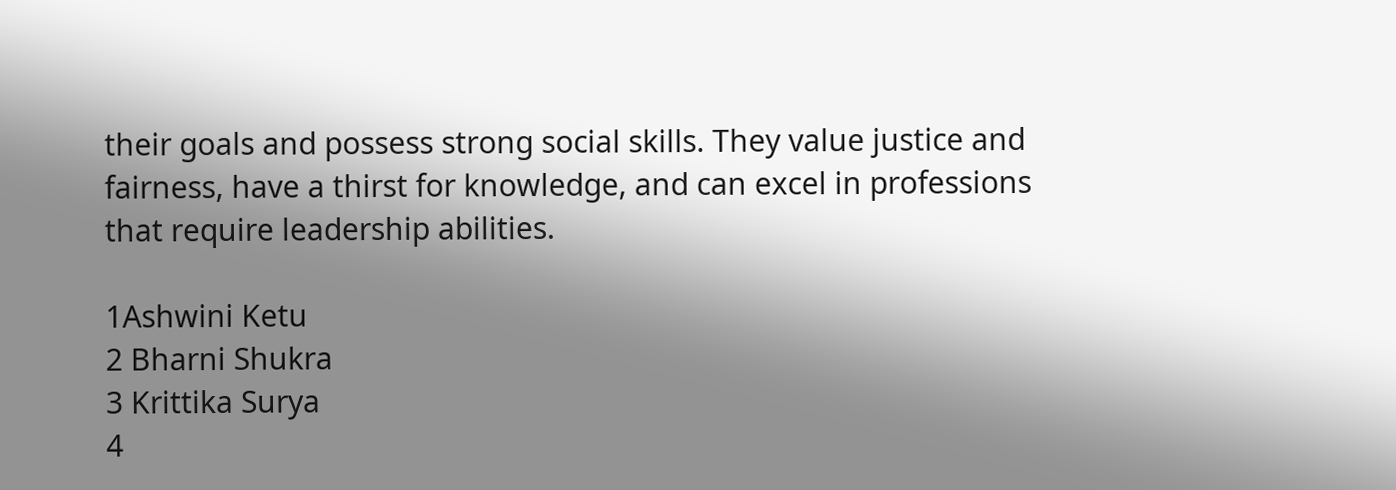their goals and possess strong social skills. They value justice and fairness, have a thirst for knowledge, and can excel in professions that require leadership abilities.

1Ashwini Ketu
2 Bharni Shukra
3 Krittika Surya
4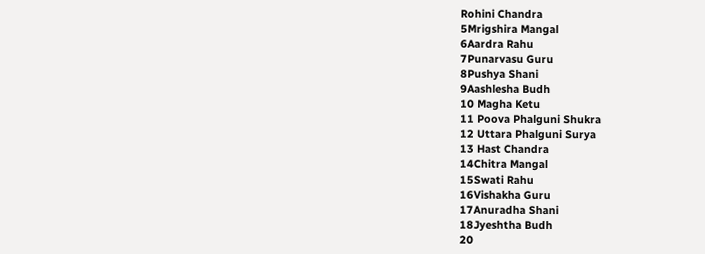Rohini Chandra
5Mrigshira Mangal
6Aardra Rahu
7Punarvasu Guru
8Pushya Shani
9Aashlesha Budh
10 Magha Ketu
11 Poova Phalguni Shukra
12 Uttara Phalguni Surya
13 Hast Chandra
14Chitra Mangal
15Swati Rahu
16Vishakha Guru
17Anuradha Shani
18Jyeshtha Budh
20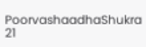PoorvashaadhaShukra
21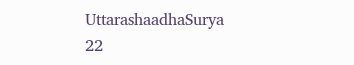UttarashaadhaSurya
22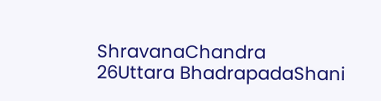ShravanaChandra
26Uttara BhadrapadaShani